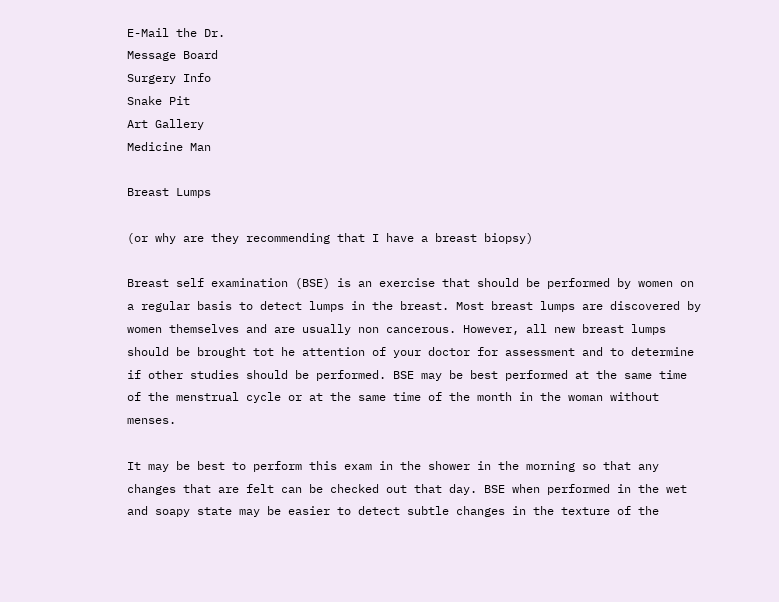E-Mail the Dr.
Message Board
Surgery Info
Snake Pit
Art Gallery
Medicine Man

Breast Lumps

(or why are they recommending that I have a breast biopsy)

Breast self examination (BSE) is an exercise that should be performed by women on a regular basis to detect lumps in the breast. Most breast lumps are discovered by women themselves and are usually non cancerous. However, all new breast lumps should be brought tot he attention of your doctor for assessment and to determine if other studies should be performed. BSE may be best performed at the same time of the menstrual cycle or at the same time of the month in the woman without menses.

It may be best to perform this exam in the shower in the morning so that any changes that are felt can be checked out that day. BSE when performed in the wet and soapy state may be easier to detect subtle changes in the texture of the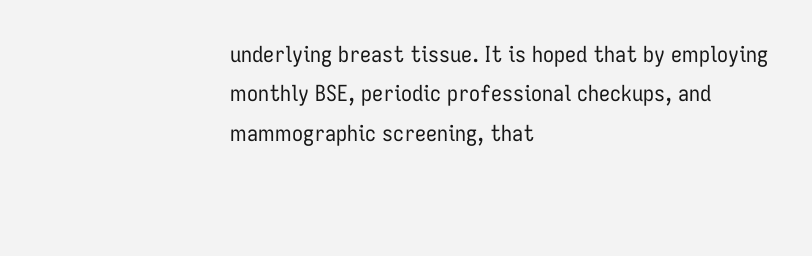underlying breast tissue. It is hoped that by employing monthly BSE, periodic professional checkups, and mammographic screening, that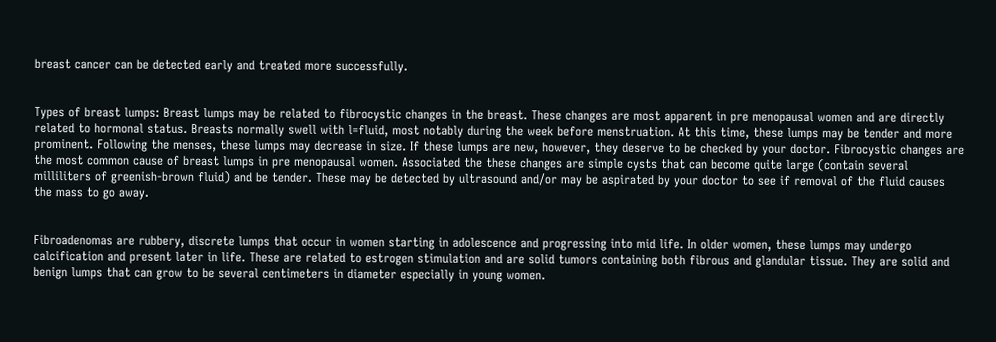breast cancer can be detected early and treated more successfully.


Types of breast lumps: Breast lumps may be related to fibrocystic changes in the breast. These changes are most apparent in pre menopausal women and are directly related to hormonal status. Breasts normally swell with l=fluid, most notably during the week before menstruation. At this time, these lumps may be tender and more prominent. Following the menses, these lumps may decrease in size. If these lumps are new, however, they deserve to be checked by your doctor. Fibrocystic changes are the most common cause of breast lumps in pre menopausal women. Associated the these changes are simple cysts that can become quite large (contain several milliliters of greenish-brown fluid) and be tender. These may be detected by ultrasound and/or may be aspirated by your doctor to see if removal of the fluid causes the mass to go away.


Fibroadenomas are rubbery, discrete lumps that occur in women starting in adolescence and progressing into mid life. In older women, these lumps may undergo calcification and present later in life. These are related to estrogen stimulation and are solid tumors containing both fibrous and glandular tissue. They are solid and benign lumps that can grow to be several centimeters in diameter especially in young women.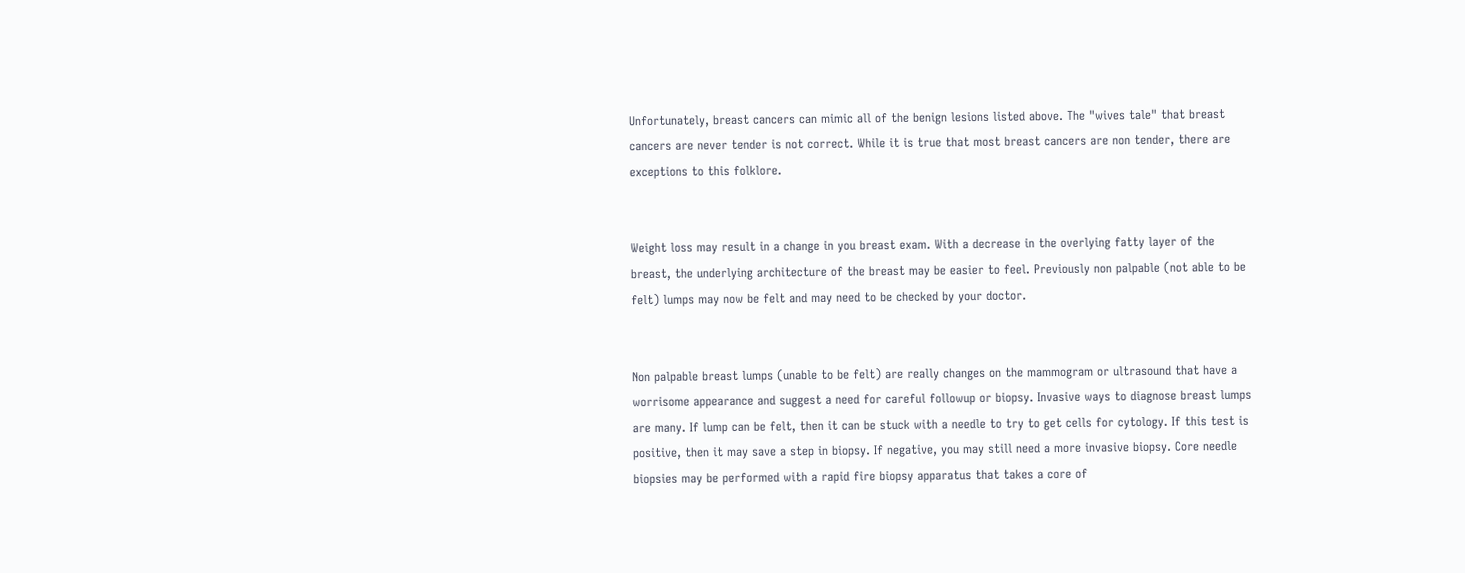Unfortunately, breast cancers can mimic all of the benign lesions listed above. The "wives tale" that breast cancers are never tender is not correct. While it is true that most breast cancers are non tender, there are exceptions to this folklore.


Weight loss may result in a change in you breast exam. With a decrease in the overlying fatty layer of the breast, the underlying architecture of the breast may be easier to feel. Previously non palpable (not able to be felt) lumps may now be felt and may need to be checked by your doctor.


Non palpable breast lumps (unable to be felt) are really changes on the mammogram or ultrasound that have a worrisome appearance and suggest a need for careful followup or biopsy. Invasive ways to diagnose breast lumps are many. If lump can be felt, then it can be stuck with a needle to try to get cells for cytology. If this test is positive, then it may save a step in biopsy. If negative, you may still need a more invasive biopsy. Core needle biopsies may be performed with a rapid fire biopsy apparatus that takes a core of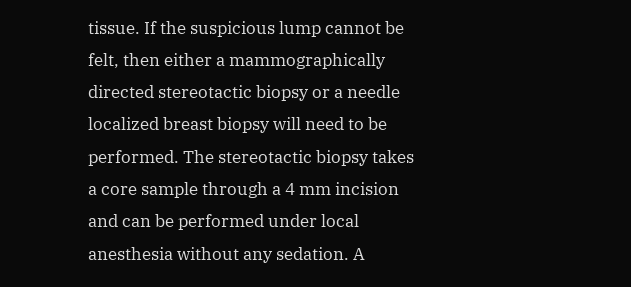tissue. If the suspicious lump cannot be felt, then either a mammographically directed stereotactic biopsy or a needle localized breast biopsy will need to be performed. The stereotactic biopsy takes a core sample through a 4 mm incision and can be performed under local anesthesia without any sedation. A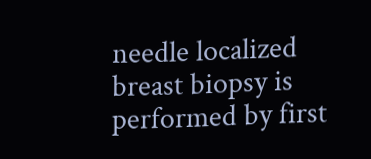needle localized breast biopsy is performed by first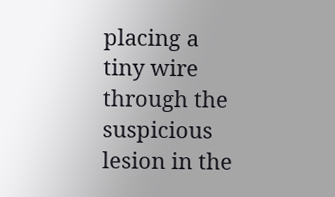placing a tiny wire through the suspicious lesion in the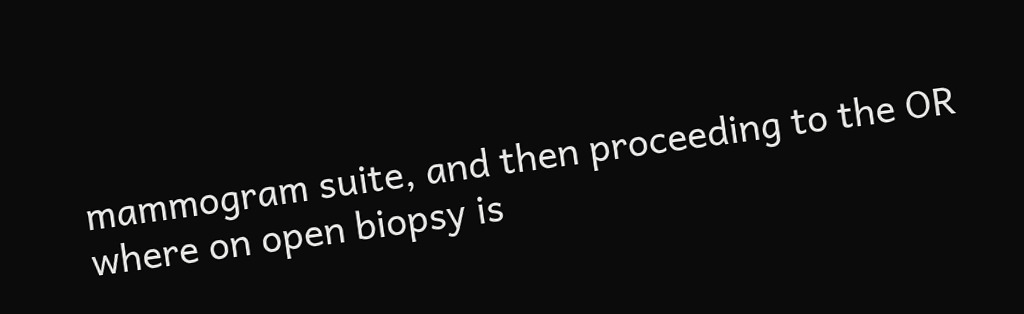mammogram suite, and then proceeding to the OR where on open biopsy is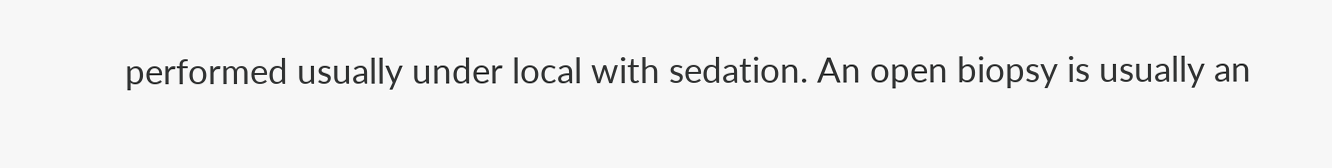performed usually under local with sedation. An open biopsy is usually an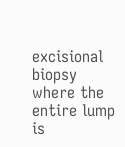excisional biopsy where the entire lump is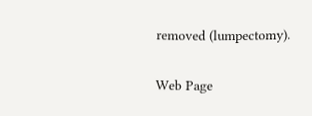removed (lumpectomy).


Web Page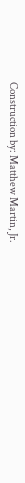Construction by: Matthew Martin, Jr.